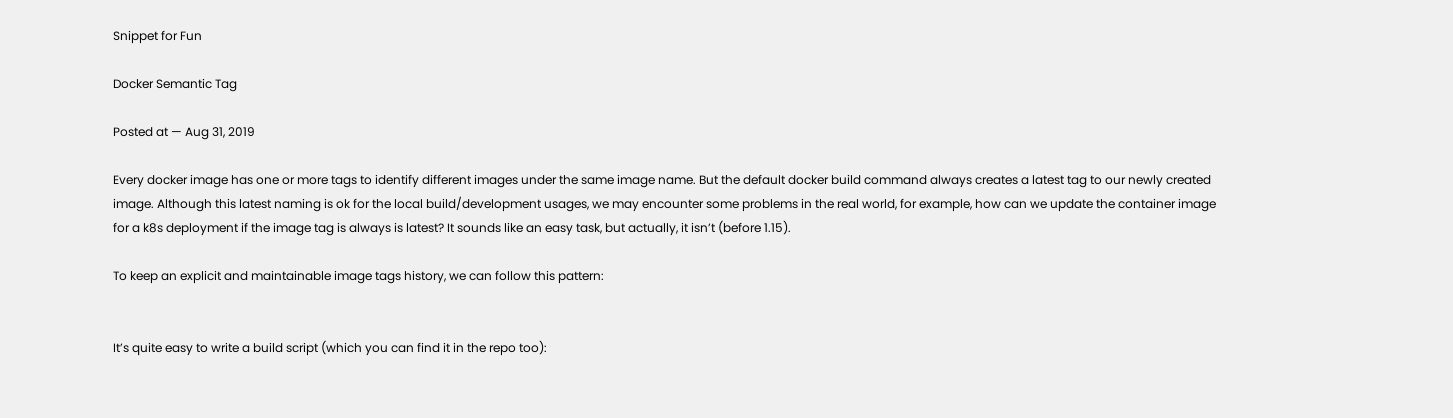Snippet for Fun

Docker Semantic Tag

Posted at — Aug 31, 2019

Every docker image has one or more tags to identify different images under the same image name. But the default docker build command always creates a latest tag to our newly created image. Although this latest naming is ok for the local build/development usages, we may encounter some problems in the real world, for example, how can we update the container image for a k8s deployment if the image tag is always is latest? It sounds like an easy task, but actually, it isn’t (before 1.15).

To keep an explicit and maintainable image tags history, we can follow this pattern:


It’s quite easy to write a build script (which you can find it in the repo too):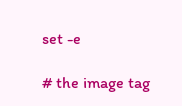set -e

# the image tag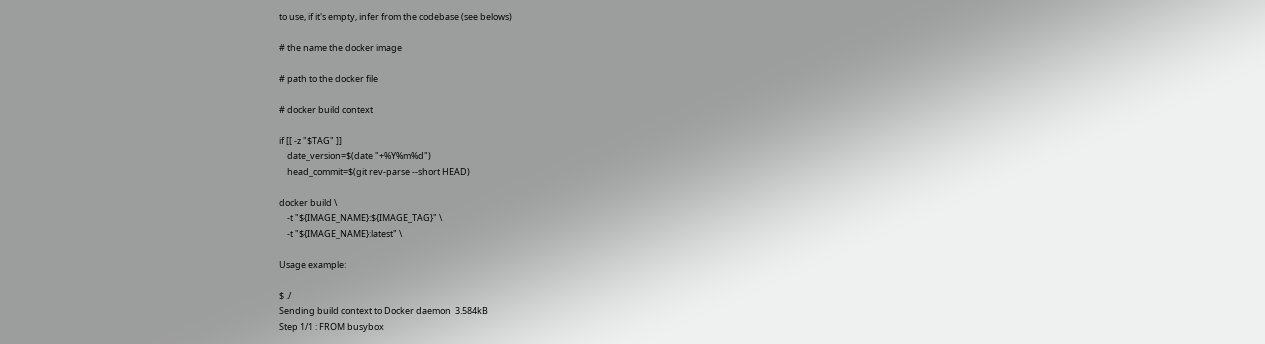to use, if it's empty, infer from the codebase (see belows)

# the name the docker image

# path to the docker file

# docker build context

if [[ -z "$TAG" ]]
    date_version=$(date "+%Y%m%d")
    head_commit=$(git rev-parse --short HEAD)

docker build \
    -t "${IMAGE_NAME}:${IMAGE_TAG}" \
    -t "${IMAGE_NAME}:latest" \

Usage example:

$ ./
Sending build context to Docker daemon  3.584kB
Step 1/1 : FROM busybox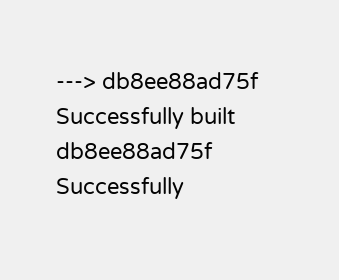---> db8ee88ad75f
Successfully built db8ee88ad75f
Successfully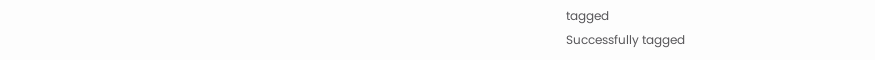tagged
Successfully tagged